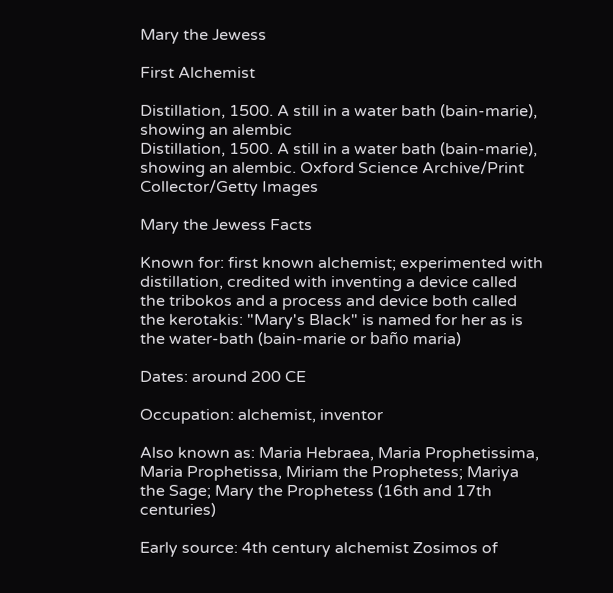Mary the Jewess

First Alchemist

Distillation, 1500. A still in a water bath (bain-marie), showing an alembic
Distillation, 1500. A still in a water bath (bain-marie), showing an alembic. Oxford Science Archive/Print Collector/Getty Images

Mary the Jewess Facts

Known for: first known alchemist; experimented with distillation, credited with inventing a device called the tribokos and a process and device both called the kerotakis: "Mary's Black" is named for her as is the water-bath (bain-marie or baño maria)

Dates: around 200 CE

Occupation: alchemist, inventor

Also known as: Maria Hebraea, Maria Prophetissima, Maria Prophetissa, Miriam the Prophetess; Mariya the Sage; Mary the Prophetess (16th and 17th centuries)

Early source: 4th century alchemist Zosimos of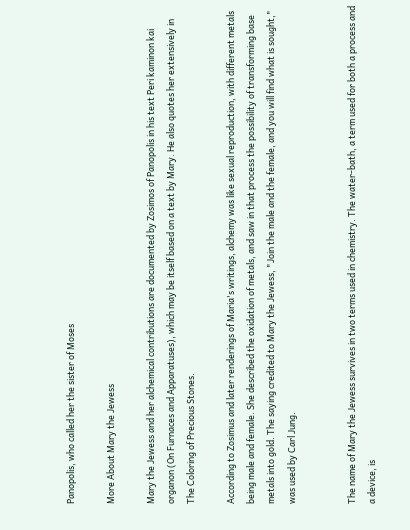Panopolis, who called her the sister of Moses

More About Mary the Jewess

Mary the Jewess and her alchemical contributions are documented by Zosimos of Panopolis in his text Peri kaminon kai organon (On Furnaces and Apparatuses), which may be itself based on a text by Mary. He also quotes her extensively in The Coloring of Precious Stones.

According to Zosimus and later renderings of Maria's writings, alchemy was like sexual reproduction, with different metals being male and female. She described the oxidation of metals, and saw in that process the possibility of transforming base metals into gold. The saying credited to Mary the Jewess, "Join the male and the female, and you will find what is sought," was used by Carl Jung.


The name of Mary the Jewess survives in two terms used in chemistry. The water-bath, a term used for both a process and a device, is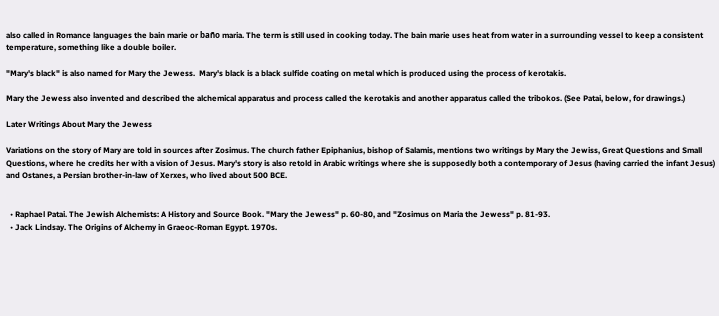also called in Romance languages the bain marie or baño maria. The term is still used in cooking today. The bain marie uses heat from water in a surrounding vessel to keep a consistent temperature, something like a double boiler.

"Mary's black" is also named for Mary the Jewess.  Mary's black is a black sulfide coating on metal which is produced using the process of kerotakis.

Mary the Jewess also invented and described the alchemical apparatus and process called the kerotakis and another apparatus called the tribokos. (See Patai, below, for drawings.)

Later Writings About Mary the Jewess

Variations on the story of Mary are told in sources after Zosimus. The church father Epiphanius, bishop of Salamis, mentions two writings by Mary the Jewiss, Great Questions and Small Questions, where he credits her with a vision of Jesus. Mary's story is also retold in Arabic writings where she is supposedly both a contemporary of Jesus (having carried the infant Jesus) and Ostanes, a Persian brother-in-law of Xerxes, who lived about 500 BCE.


  • Raphael Patai. The Jewish Alchemists: A History and Source Book. "Mary the Jewess" p. 60-80, and "Zosimus on Maria the Jewess" p. 81-93.
  • Jack Lindsay. The Origins of Alchemy in Graeoc-Roman Egypt. 1970s.